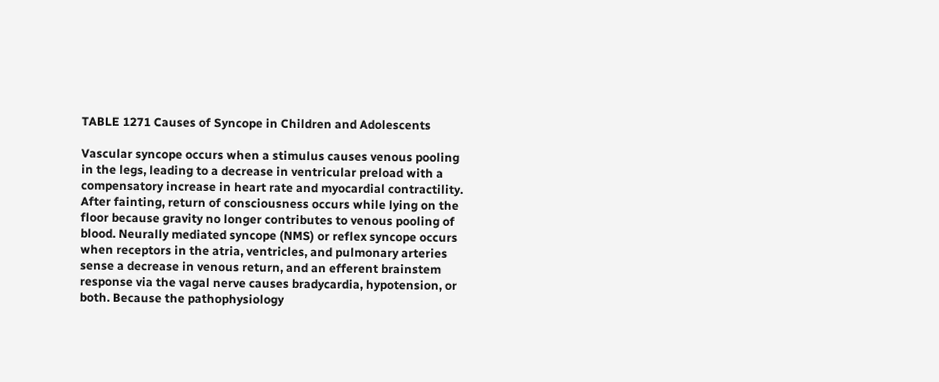TABLE 1271 Causes of Syncope in Children and Adolescents

Vascular syncope occurs when a stimulus causes venous pooling in the legs, leading to a decrease in ventricular preload with a compensatory increase in heart rate and myocardial contractility. After fainting, return of consciousness occurs while lying on the floor because gravity no longer contributes to venous pooling of blood. Neurally mediated syncope (NMS) or reflex syncope occurs when receptors in the atria, ventricles, and pulmonary arteries sense a decrease in venous return, and an efferent brainstem response via the vagal nerve causes bradycardia, hypotension, or both. Because the pathophysiology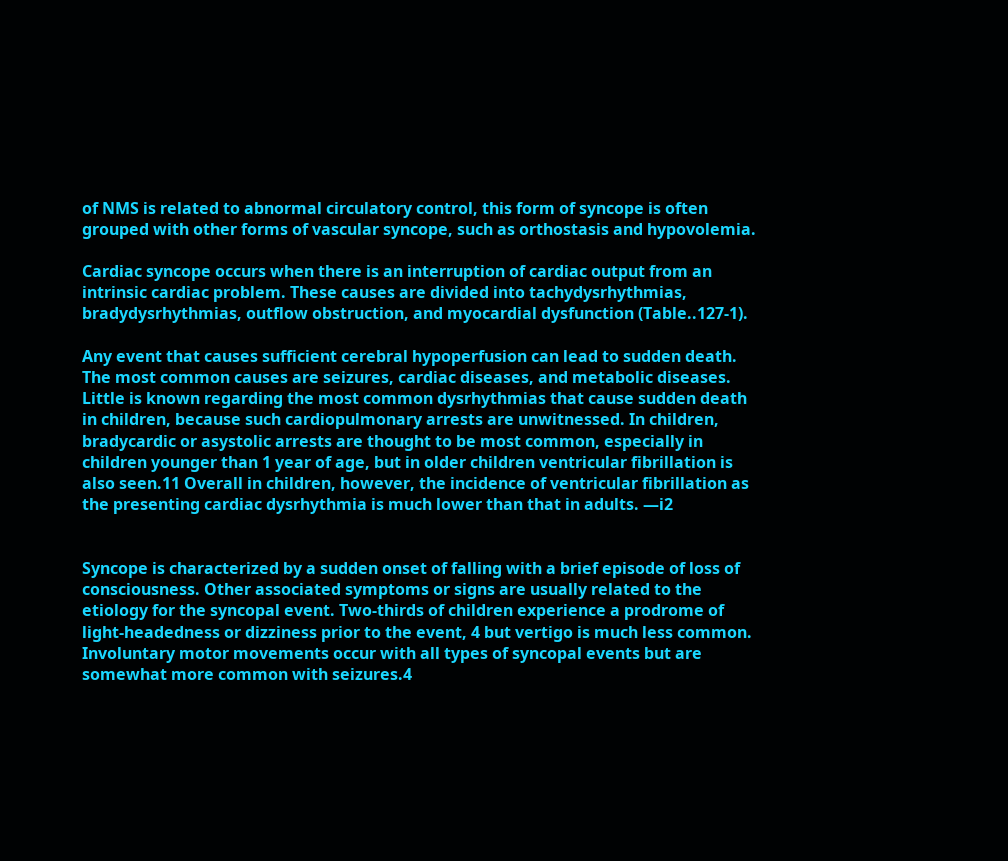of NMS is related to abnormal circulatory control, this form of syncope is often grouped with other forms of vascular syncope, such as orthostasis and hypovolemia.

Cardiac syncope occurs when there is an interruption of cardiac output from an intrinsic cardiac problem. These causes are divided into tachydysrhythmias, bradydysrhythmias, outflow obstruction, and myocardial dysfunction (Table..127-1).

Any event that causes sufficient cerebral hypoperfusion can lead to sudden death. The most common causes are seizures, cardiac diseases, and metabolic diseases. Little is known regarding the most common dysrhythmias that cause sudden death in children, because such cardiopulmonary arrests are unwitnessed. In children, bradycardic or asystolic arrests are thought to be most common, especially in children younger than 1 year of age, but in older children ventricular fibrillation is also seen.11 Overall in children, however, the incidence of ventricular fibrillation as the presenting cardiac dysrhythmia is much lower than that in adults. —i2


Syncope is characterized by a sudden onset of falling with a brief episode of loss of consciousness. Other associated symptoms or signs are usually related to the etiology for the syncopal event. Two-thirds of children experience a prodrome of light-headedness or dizziness prior to the event, 4 but vertigo is much less common. Involuntary motor movements occur with all types of syncopal events but are somewhat more common with seizures.4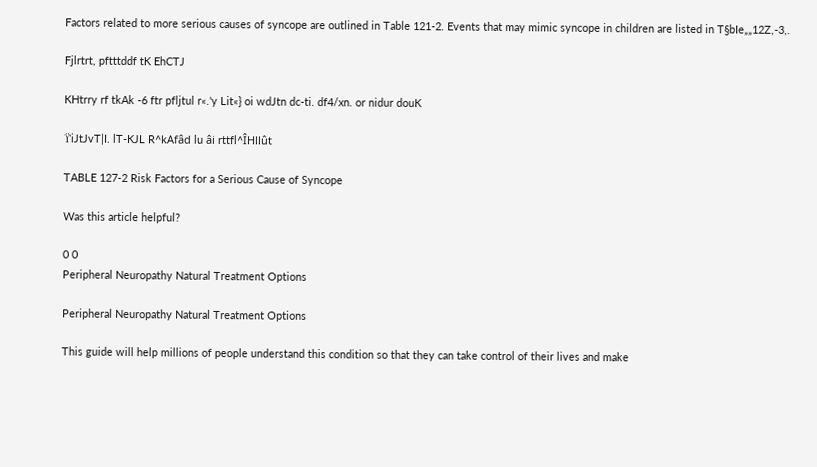Factors related to more serious causes of syncope are outlined in Table 121-2. Events that may mimic syncope in children are listed in T§bIe„„12Z,-3,.

Fjlrtrt, pftttddf tK EhCTJ

KHtrry rf tkAk -6 ftr pfljtul r«.'y Lit«} oi wdJtn dc-ti. df4/xn. or nidur douK

ΫiJtJvT|I. lT-KJL R^kAfâd lu âi rttfl^ÎHllût

TABLE 127-2 Risk Factors for a Serious Cause of Syncope

Was this article helpful?

0 0
Peripheral Neuropathy Natural Treatment Options

Peripheral Neuropathy Natural Treatment Options

This guide will help millions of people understand this condition so that they can take control of their lives and make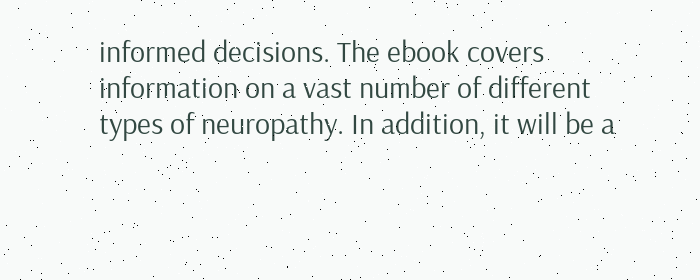informed decisions. The ebook covers information on a vast number of different types of neuropathy. In addition, it will be a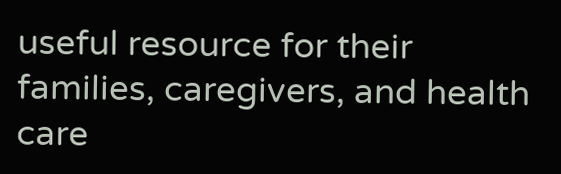useful resource for their families, caregivers, and health care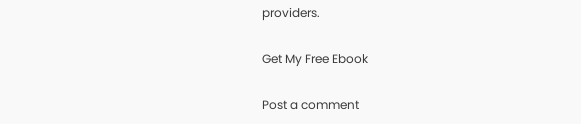providers.

Get My Free Ebook

Post a comment